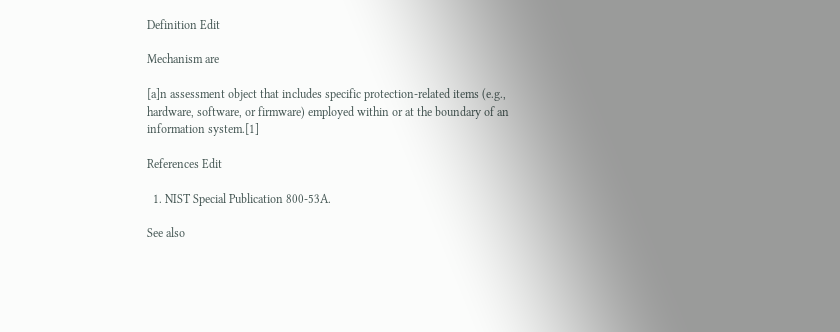Definition Edit

Mechanism are

[a]n assessment object that includes specific protection-related items (e.g., hardware, software, or firmware) employed within or at the boundary of an information system.[1]

References Edit

  1. NIST Special Publication 800-53A.

See also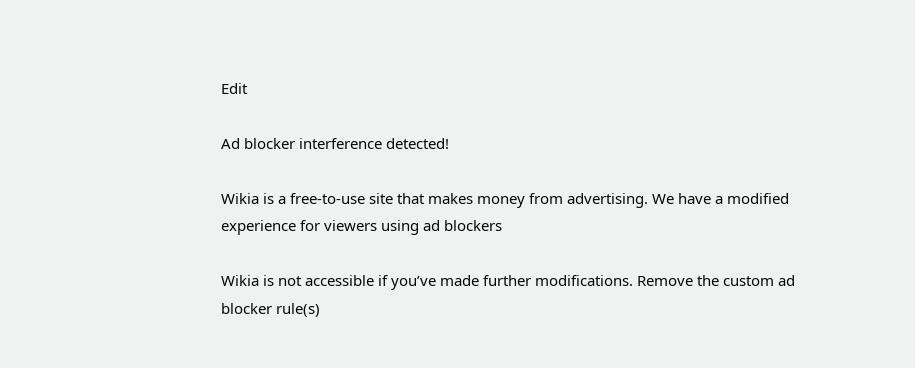Edit

Ad blocker interference detected!

Wikia is a free-to-use site that makes money from advertising. We have a modified experience for viewers using ad blockers

Wikia is not accessible if you’ve made further modifications. Remove the custom ad blocker rule(s)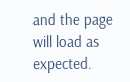and the page will load as expected.